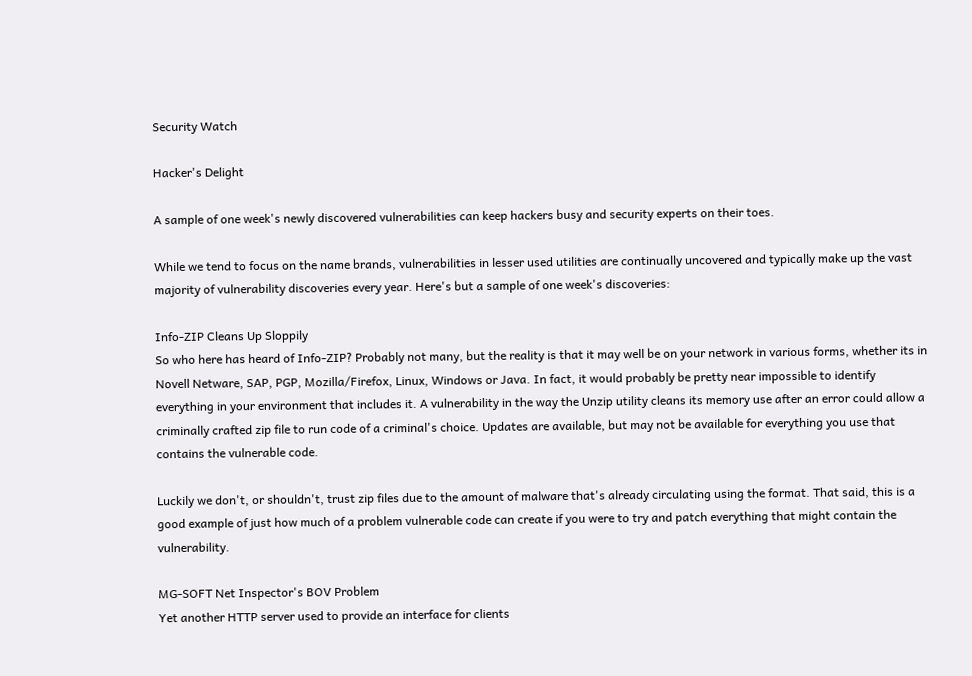Security Watch

Hacker's Delight

A sample of one week's newly discovered vulnerabilities can keep hackers busy and security experts on their toes.

While we tend to focus on the name brands, vulnerabilities in lesser used utilities are continually uncovered and typically make up the vast majority of vulnerability discoveries every year. Here's but a sample of one week's discoveries:

Info-ZIP Cleans Up Sloppily
So who here has heard of Info-ZIP? Probably not many, but the reality is that it may well be on your network in various forms, whether its in Novell Netware, SAP, PGP, Mozilla/Firefox, Linux, Windows or Java. In fact, it would probably be pretty near impossible to identify everything in your environment that includes it. A vulnerability in the way the Unzip utility cleans its memory use after an error could allow a criminally crafted zip file to run code of a criminal's choice. Updates are available, but may not be available for everything you use that contains the vulnerable code.

Luckily we don't, or shouldn't, trust zip files due to the amount of malware that's already circulating using the format. That said, this is a good example of just how much of a problem vulnerable code can create if you were to try and patch everything that might contain the vulnerability.

MG-SOFT Net Inspector's BOV Problem
Yet another HTTP server used to provide an interface for clients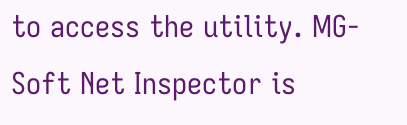to access the utility. MG-Soft Net Inspector is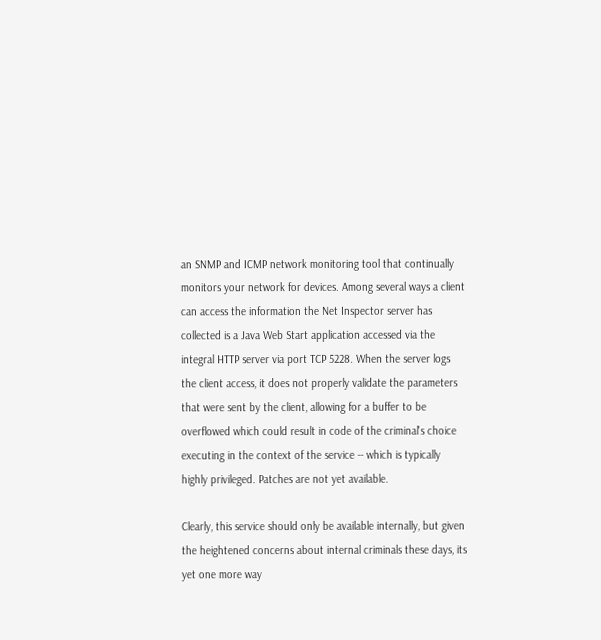an SNMP and ICMP network monitoring tool that continually monitors your network for devices. Among several ways a client can access the information the Net Inspector server has collected is a Java Web Start application accessed via the integral HTTP server via port TCP 5228. When the server logs the client access, it does not properly validate the parameters that were sent by the client, allowing for a buffer to be overflowed which could result in code of the criminal's choice executing in the context of the service -- which is typically highly privileged. Patches are not yet available.

Clearly, this service should only be available internally, but given the heightened concerns about internal criminals these days, its yet one more way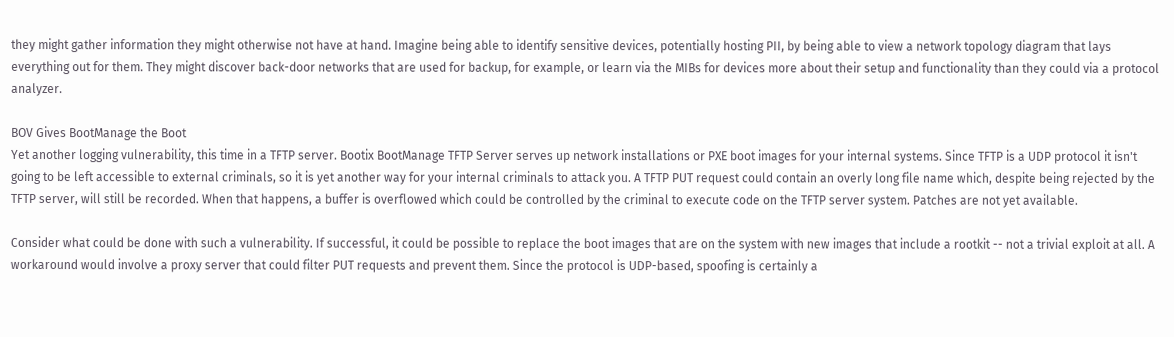they might gather information they might otherwise not have at hand. Imagine being able to identify sensitive devices, potentially hosting PII, by being able to view a network topology diagram that lays everything out for them. They might discover back-door networks that are used for backup, for example, or learn via the MIBs for devices more about their setup and functionality than they could via a protocol analyzer.

BOV Gives BootManage the Boot
Yet another logging vulnerability, this time in a TFTP server. Bootix BootManage TFTP Server serves up network installations or PXE boot images for your internal systems. Since TFTP is a UDP protocol it isn't going to be left accessible to external criminals, so it is yet another way for your internal criminals to attack you. A TFTP PUT request could contain an overly long file name which, despite being rejected by the TFTP server, will still be recorded. When that happens, a buffer is overflowed which could be controlled by the criminal to execute code on the TFTP server system. Patches are not yet available.

Consider what could be done with such a vulnerability. If successful, it could be possible to replace the boot images that are on the system with new images that include a rootkit -- not a trivial exploit at all. A workaround would involve a proxy server that could filter PUT requests and prevent them. Since the protocol is UDP-based, spoofing is certainly a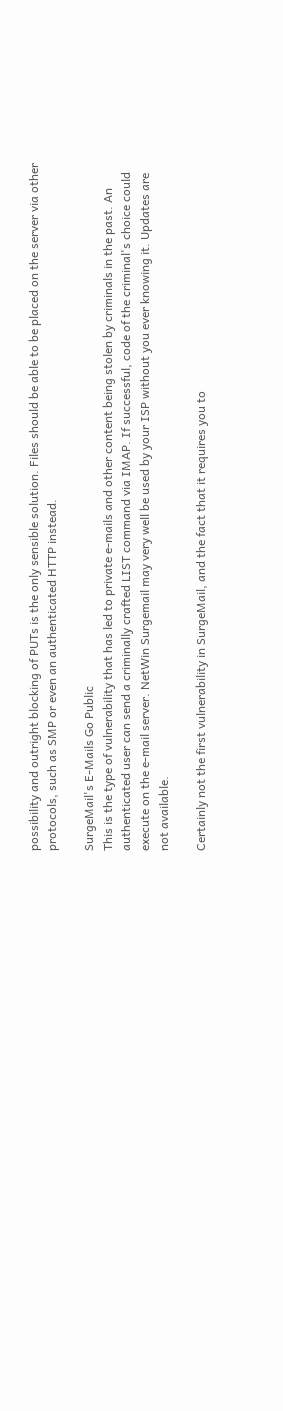possibility and outright blocking of PUTs is the only sensible solution. Files should be able to be placed on the server via other protocols, such as SMP or even an authenticated HTTP instead.

SurgeMail's E-Mails Go Public
This is the type of vulnerability that has led to private e-mails and other content being stolen by criminals in the past. An authenticated user can send a criminally crafted LIST command via IMAP. If successful, code of the criminal's choice could execute on the e-mail server. NetWin Surgemail may very well be used by your ISP without you ever knowing it. Updates are not available.

Certainly not the first vulnerability in SurgeMail, and the fact that it requires you to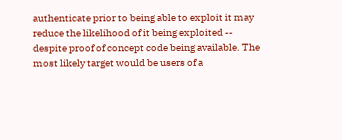authenticate prior to being able to exploit it may reduce the likelihood of it being exploited -- despite proof of concept code being available. The most likely target would be users of a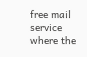free mail service where the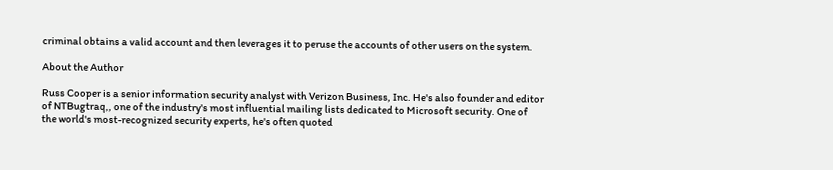criminal obtains a valid account and then leverages it to peruse the accounts of other users on the system.

About the Author

Russ Cooper is a senior information security analyst with Verizon Business, Inc. He's also founder and editor of NTBugtraq,, one of the industry's most influential mailing lists dedicated to Microsoft security. One of the world's most-recognized security experts, he's often quoted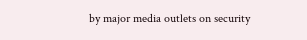by major media outlets on security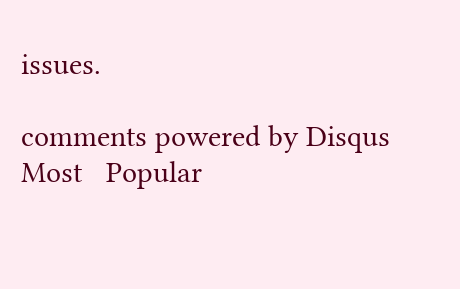issues.

comments powered by Disqus
Most   Popular